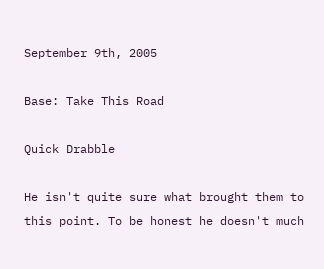September 9th, 2005

Base: Take This Road

Quick Drabble

He isn't quite sure what brought them to this point. To be honest he doesn't much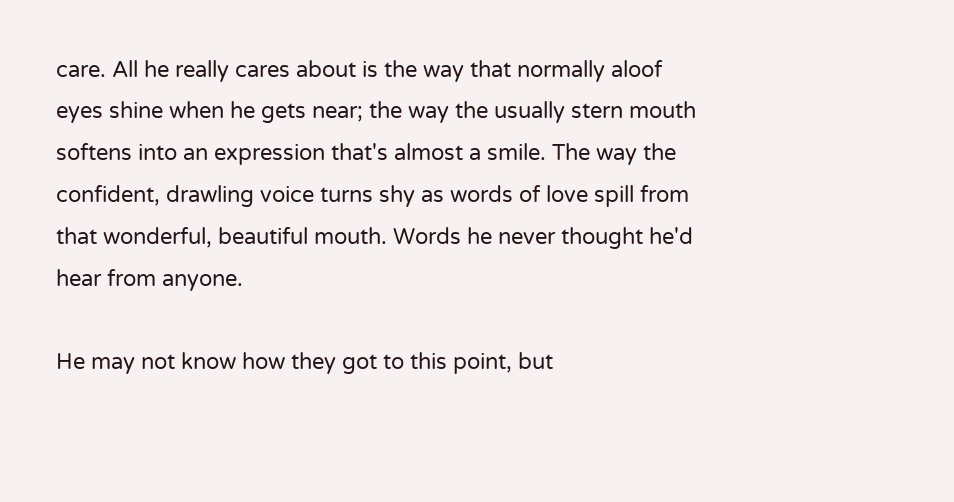care. All he really cares about is the way that normally aloof eyes shine when he gets near; the way the usually stern mouth softens into an expression that's almost a smile. The way the confident, drawling voice turns shy as words of love spill from that wonderful, beautiful mouth. Words he never thought he'd hear from anyone.

He may not know how they got to this point, but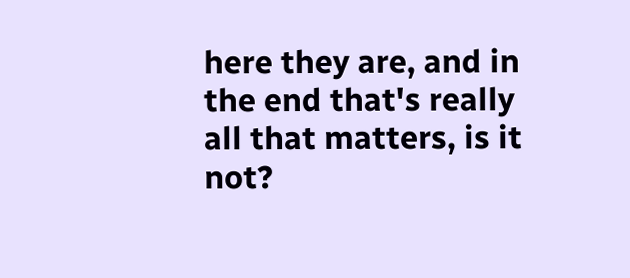here they are, and in the end that's really all that matters, is it not?